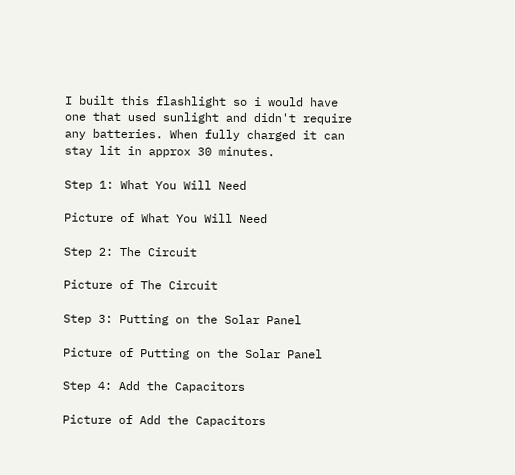I built this flashlight so i would have one that used sunlight and didn't require any batteries. When fully charged it can stay lit in approx 30 minutes.

Step 1: What You Will Need

Picture of What You Will Need

Step 2: The Circuit

Picture of The Circuit

Step 3: Putting on the Solar Panel

Picture of Putting on the Solar Panel

Step 4: Add the Capacitors

Picture of Add the Capacitors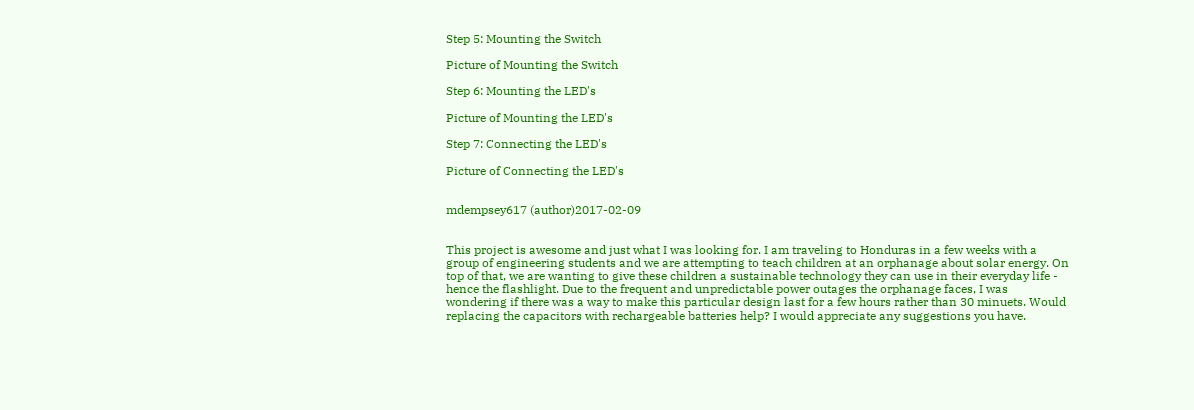Step 5: Mounting the Switch

Picture of Mounting the Switch

Step 6: Mounting the LED's

Picture of Mounting the LED's

Step 7: Connecting the LED's

Picture of Connecting the LED's


mdempsey617 (author)2017-02-09


This project is awesome and just what I was looking for. I am traveling to Honduras in a few weeks with a group of engineering students and we are attempting to teach children at an orphanage about solar energy. On top of that, we are wanting to give these children a sustainable technology they can use in their everyday life - hence the flashlight. Due to the frequent and unpredictable power outages the orphanage faces, I was wondering if there was a way to make this particular design last for a few hours rather than 30 minuets. Would replacing the capacitors with rechargeable batteries help? I would appreciate any suggestions you have.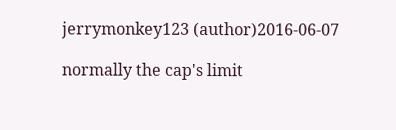jerrymonkey123 (author)2016-06-07

normally the cap's limit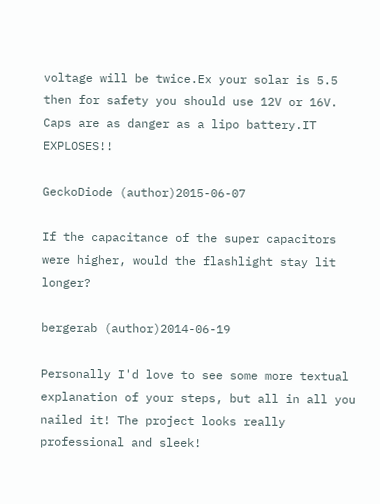voltage will be twice.Ex your solar is 5.5 then for safety you should use 12V or 16V. Caps are as danger as a lipo battery.IT EXPLOSES!!

GeckoDiode (author)2015-06-07

If the capacitance of the super capacitors were higher, would the flashlight stay lit longer?

bergerab (author)2014-06-19

Personally I'd love to see some more textual explanation of your steps, but all in all you nailed it! The project looks really professional and sleek!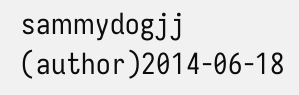sammydogjj (author)2014-06-18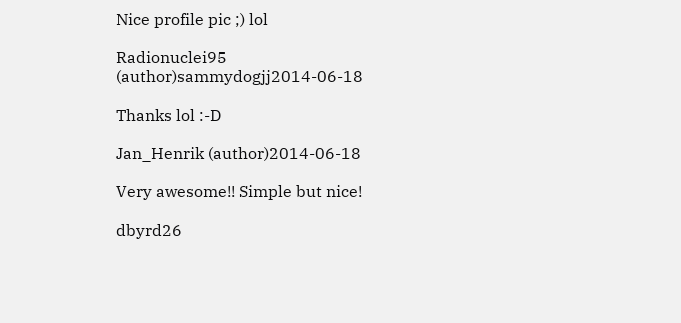Nice profile pic ;) lol

Radionuclei95 (author)sammydogjj2014-06-18

Thanks lol :-D

Jan_Henrik (author)2014-06-18

Very awesome!! Simple but nice!

dbyrd26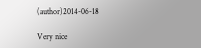(author)2014-06-18

Very nice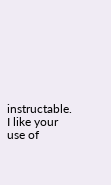instructable. I like your use of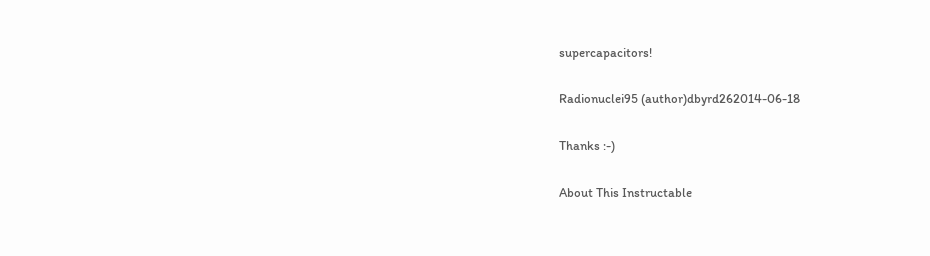supercapacitors!

Radionuclei95 (author)dbyrd262014-06-18

Thanks :-)

About This Instructable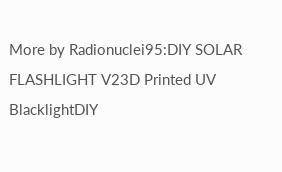More by Radionuclei95:DIY SOLAR FLASHLIGHT V23D Printed UV BlacklightDIY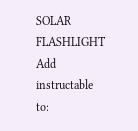SOLAR FLASHLIGHT
Add instructable to: